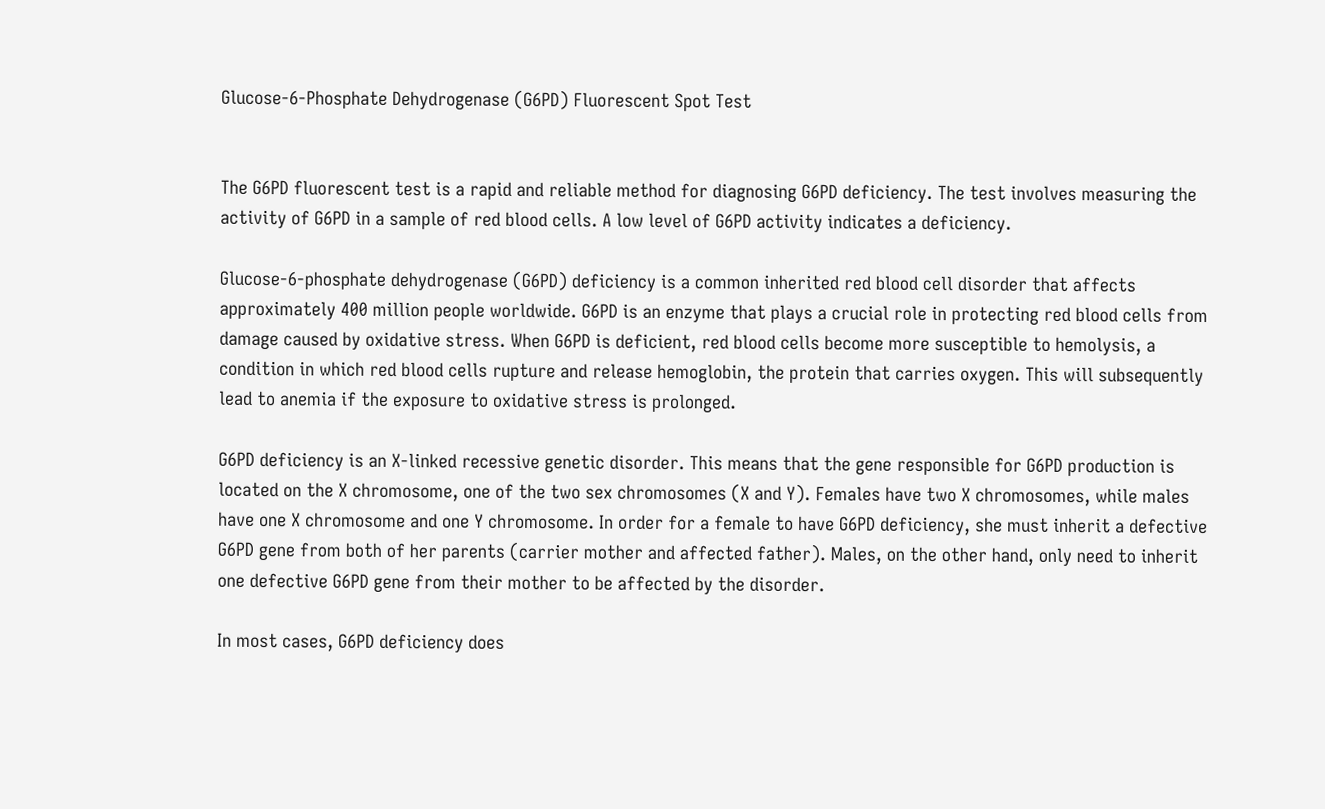Glucose-6-Phosphate Dehydrogenase (G6PD) Fluorescent Spot Test


The G6PD fluorescent test is a rapid and reliable method for diagnosing G6PD deficiency. The test involves measuring the activity of G6PD in a sample of red blood cells. A low level of G6PD activity indicates a deficiency.

Glucose-6-phosphate dehydrogenase (G6PD) deficiency is a common inherited red blood cell disorder that affects approximately 400 million people worldwide. G6PD is an enzyme that plays a crucial role in protecting red blood cells from damage caused by oxidative stress. When G6PD is deficient, red blood cells become more susceptible to hemolysis, a condition in which red blood cells rupture and release hemoglobin, the protein that carries oxygen. This will subsequently lead to anemia if the exposure to oxidative stress is prolonged.

G6PD deficiency is an X-linked recessive genetic disorder. This means that the gene responsible for G6PD production is located on the X chromosome, one of the two sex chromosomes (X and Y). Females have two X chromosomes, while males have one X chromosome and one Y chromosome. In order for a female to have G6PD deficiency, she must inherit a defective G6PD gene from both of her parents (carrier mother and affected father). Males, on the other hand, only need to inherit one defective G6PD gene from their mother to be affected by the disorder.

In most cases, G6PD deficiency does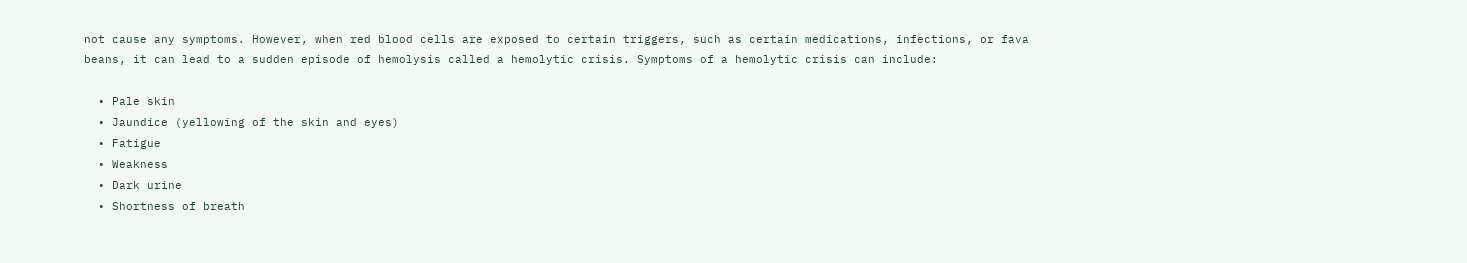not cause any symptoms. However, when red blood cells are exposed to certain triggers, such as certain medications, infections, or fava beans, it can lead to a sudden episode of hemolysis called a hemolytic crisis. Symptoms of a hemolytic crisis can include:

  • Pale skin
  • Jaundice (yellowing of the skin and eyes)
  • Fatigue
  • Weakness
  • Dark urine
  • Shortness of breath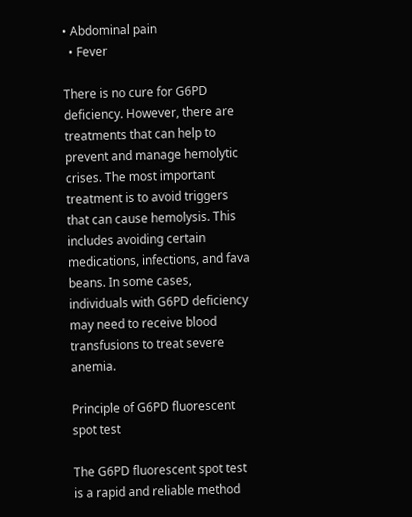• Abdominal pain
  • Fever

There is no cure for G6PD deficiency. However, there are treatments that can help to prevent and manage hemolytic crises. The most important treatment is to avoid triggers that can cause hemolysis. This includes avoiding certain medications, infections, and fava beans. In some cases, individuals with G6PD deficiency may need to receive blood transfusions to treat severe anemia.

Principle of G6PD fluorescent spot test

The G6PD fluorescent spot test is a rapid and reliable method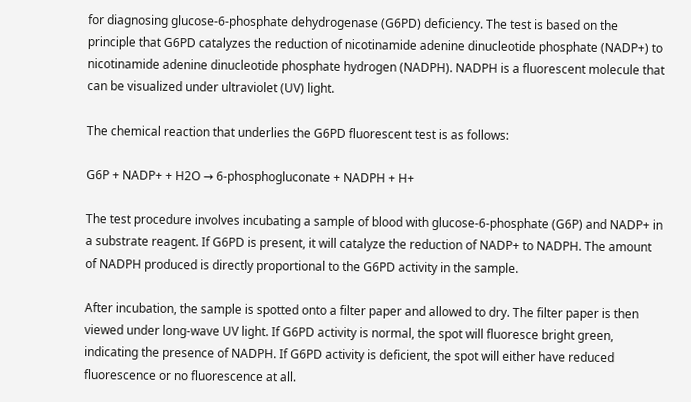for diagnosing glucose-6-phosphate dehydrogenase (G6PD) deficiency. The test is based on the principle that G6PD catalyzes the reduction of nicotinamide adenine dinucleotide phosphate (NADP+) to nicotinamide adenine dinucleotide phosphate hydrogen (NADPH). NADPH is a fluorescent molecule that can be visualized under ultraviolet (UV) light.

The chemical reaction that underlies the G6PD fluorescent test is as follows:

G6P + NADP+ + H2O → 6-phosphogluconate + NADPH + H+

The test procedure involves incubating a sample of blood with glucose-6-phosphate (G6P) and NADP+ in a substrate reagent. If G6PD is present, it will catalyze the reduction of NADP+ to NADPH. The amount of NADPH produced is directly proportional to the G6PD activity in the sample.

After incubation, the sample is spotted onto a filter paper and allowed to dry. The filter paper is then viewed under long-wave UV light. If G6PD activity is normal, the spot will fluoresce bright green, indicating the presence of NADPH. If G6PD activity is deficient, the spot will either have reduced fluorescence or no fluorescence at all.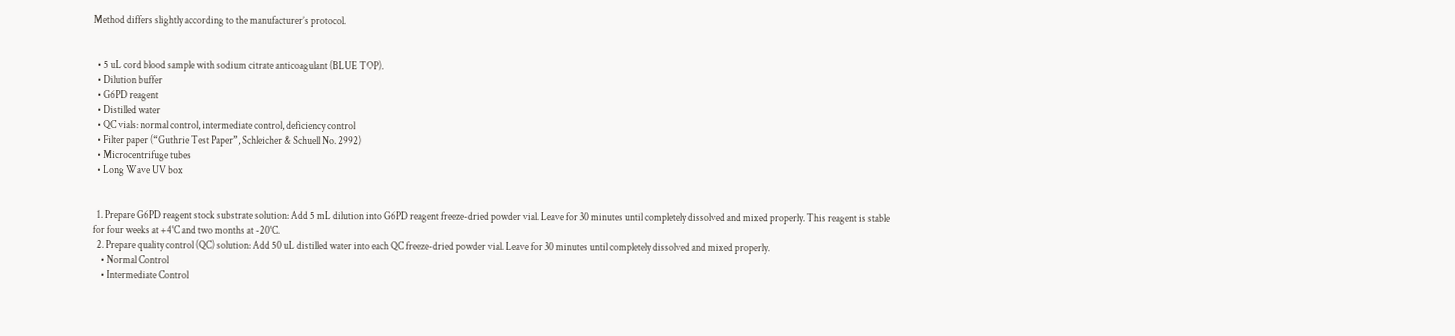Method differs slightly according to the manufacturer’s protocol.


  • 5 uL cord blood sample with sodium citrate anticoagulant (BLUE TOP).
  • Dilution buffer
  • G6PD reagent
  • Distilled water
  • QC vials: normal control, intermediate control, deficiency control
  • Filter paper (“Guthrie Test Paper”, Schleicher & Schuell No. 2992)
  • Microcentrifuge tubes
  • Long Wave UV box


  1. Prepare G6PD reagent stock substrate solution: Add 5 mL dilution into G6PD reagent freeze-dried powder vial. Leave for 30 minutes until completely dissolved and mixed properly. This reagent is stable for four weeks at +4°C and two months at -20°C.
  2. Prepare quality control (QC) solution: Add 50 uL distilled water into each QC freeze-dried powder vial. Leave for 30 minutes until completely dissolved and mixed properly.
    • Normal Control
    • Intermediate Control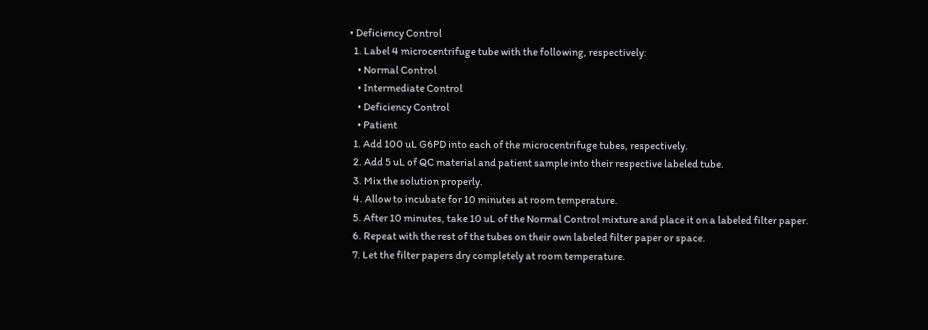• Deficiency Control
  1. Label 4 microcentrifuge tube with the following, respectively:
    • Normal Control
    • Intermediate Control
    • Deficiency Control
    • Patient
  1. Add 100 uL G6PD into each of the microcentrifuge tubes, respectively.
  2. Add 5 uL of QC material and patient sample into their respective labeled tube.
  3. Mix the solution properly.
  4. Allow to incubate for 10 minutes at room temperature.
  5. After 10 minutes, take 10 uL of the Normal Control mixture and place it on a labeled filter paper.
  6. Repeat with the rest of the tubes on their own labeled filter paper or space.
  7. Let the filter papers dry completely at room temperature.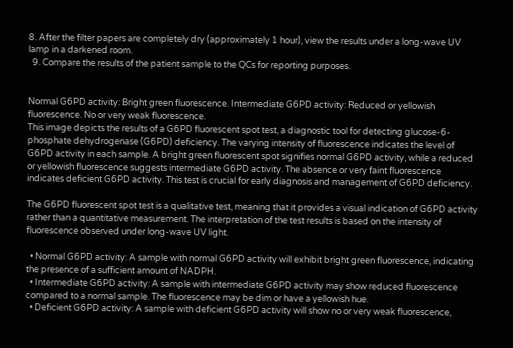8. After the filter papers are completely dry (approximately 1 hour), view the results under a long-wave UV lamp in a darkened room.
  9. Compare the results of the patient sample to the QCs for reporting purposes.


Normal G6PD activity: Bright green fluorescence. Intermediate G6PD activity: Reduced or yellowish fluorescence. No or very weak fluorescence.
This image depicts the results of a G6PD fluorescent spot test, a diagnostic tool for detecting glucose-6-phosphate dehydrogenase (G6PD) deficiency. The varying intensity of fluorescence indicates the level of G6PD activity in each sample. A bright green fluorescent spot signifies normal G6PD activity, while a reduced or yellowish fluorescence suggests intermediate G6PD activity. The absence or very faint fluorescence indicates deficient G6PD activity. This test is crucial for early diagnosis and management of G6PD deficiency.

The G6PD fluorescent spot test is a qualitative test, meaning that it provides a visual indication of G6PD activity rather than a quantitative measurement. The interpretation of the test results is based on the intensity of fluorescence observed under long-wave UV light.

  • Normal G6PD activity: A sample with normal G6PD activity will exhibit bright green fluorescence, indicating the presence of a sufficient amount of NADPH.
  • Intermediate G6PD activity: A sample with intermediate G6PD activity may show reduced fluorescence compared to a normal sample. The fluorescence may be dim or have a yellowish hue.
  • Deficient G6PD activity: A sample with deficient G6PD activity will show no or very weak fluorescence,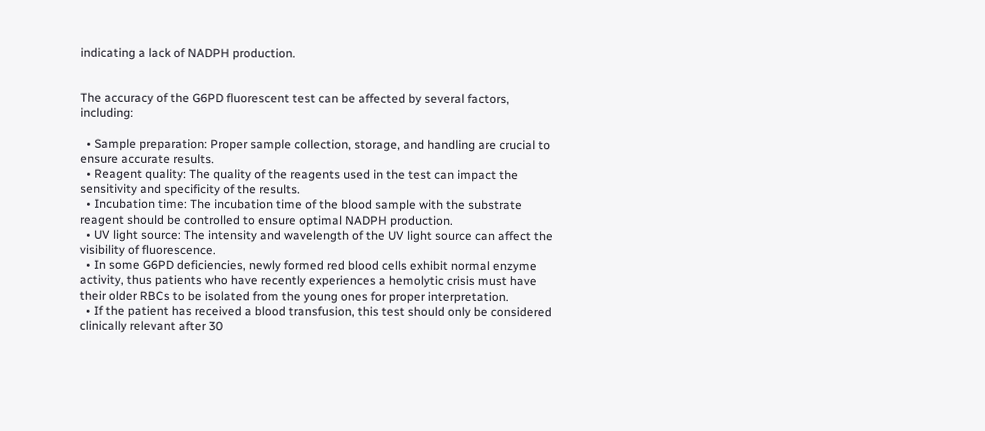indicating a lack of NADPH production.


The accuracy of the G6PD fluorescent test can be affected by several factors, including:

  • Sample preparation: Proper sample collection, storage, and handling are crucial to ensure accurate results.
  • Reagent quality: The quality of the reagents used in the test can impact the sensitivity and specificity of the results.
  • Incubation time: The incubation time of the blood sample with the substrate reagent should be controlled to ensure optimal NADPH production.
  • UV light source: The intensity and wavelength of the UV light source can affect the visibility of fluorescence.
  • In some G6PD deficiencies, newly formed red blood cells exhibit normal enzyme activity, thus patients who have recently experiences a hemolytic crisis must have their older RBCs to be isolated from the young ones for proper interpretation.
  • If the patient has received a blood transfusion, this test should only be considered clinically relevant after 30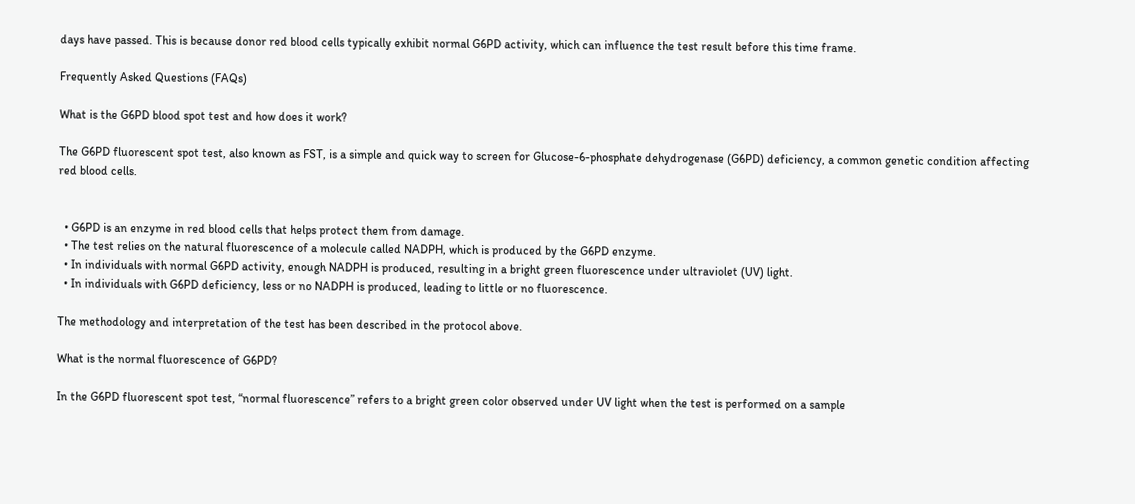days have passed. This is because donor red blood cells typically exhibit normal G6PD activity, which can influence the test result before this time frame.

Frequently Asked Questions (FAQs)

What is the G6PD blood spot test and how does it work?

The G6PD fluorescent spot test, also known as FST, is a simple and quick way to screen for Glucose-6-phosphate dehydrogenase (G6PD) deficiency, a common genetic condition affecting red blood cells.


  • G6PD is an enzyme in red blood cells that helps protect them from damage.
  • The test relies on the natural fluorescence of a molecule called NADPH, which is produced by the G6PD enzyme.
  • In individuals with normal G6PD activity, enough NADPH is produced, resulting in a bright green fluorescence under ultraviolet (UV) light.
  • In individuals with G6PD deficiency, less or no NADPH is produced, leading to little or no fluorescence.

The methodology and interpretation of the test has been described in the protocol above.

What is the normal fluorescence of G6PD?

In the G6PD fluorescent spot test, “normal fluorescence” refers to a bright green color observed under UV light when the test is performed on a sample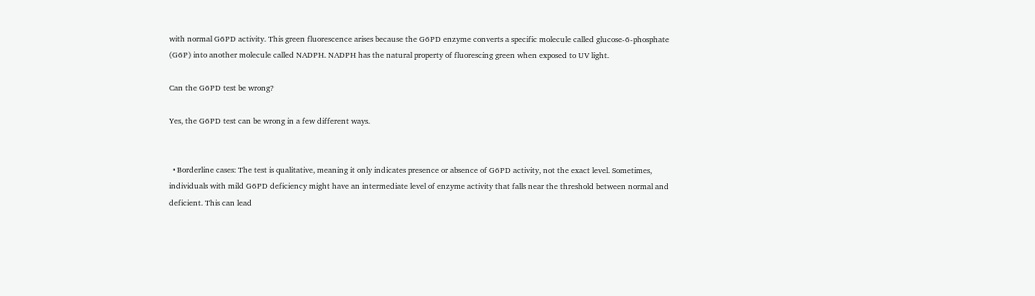with normal G6PD activity. This green fluorescence arises because the G6PD enzyme converts a specific molecule called glucose-6-phosphate (G6P) into another molecule called NADPH. NADPH has the natural property of fluorescing green when exposed to UV light.

Can the G6PD test be wrong?

Yes, the G6PD test can be wrong in a few different ways.


  • Borderline cases: The test is qualitative, meaning it only indicates presence or absence of G6PD activity, not the exact level. Sometimes, individuals with mild G6PD deficiency might have an intermediate level of enzyme activity that falls near the threshold between normal and deficient. This can lead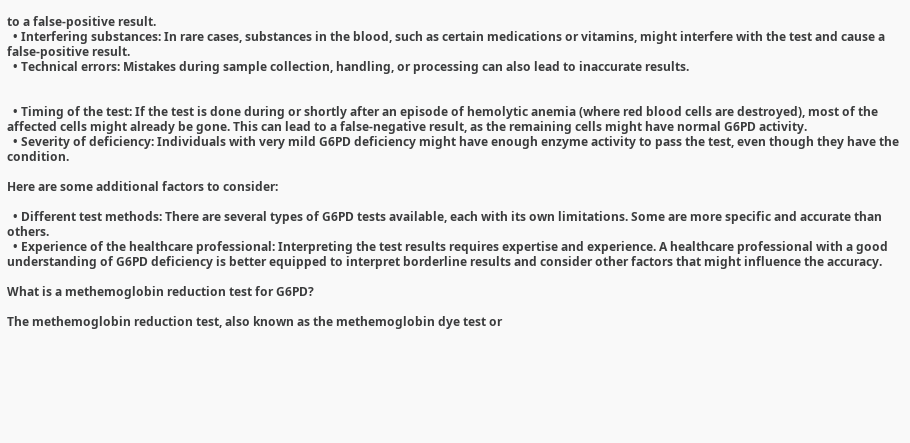to a false-positive result.
  • Interfering substances: In rare cases, substances in the blood, such as certain medications or vitamins, might interfere with the test and cause a false-positive result.
  • Technical errors: Mistakes during sample collection, handling, or processing can also lead to inaccurate results.


  • Timing of the test: If the test is done during or shortly after an episode of hemolytic anemia (where red blood cells are destroyed), most of the affected cells might already be gone. This can lead to a false-negative result, as the remaining cells might have normal G6PD activity.
  • Severity of deficiency: Individuals with very mild G6PD deficiency might have enough enzyme activity to pass the test, even though they have the condition.

Here are some additional factors to consider:

  • Different test methods: There are several types of G6PD tests available, each with its own limitations. Some are more specific and accurate than others.
  • Experience of the healthcare professional: Interpreting the test results requires expertise and experience. A healthcare professional with a good understanding of G6PD deficiency is better equipped to interpret borderline results and consider other factors that might influence the accuracy.

What is a methemoglobin reduction test for G6PD?

The methemoglobin reduction test, also known as the methemoglobin dye test or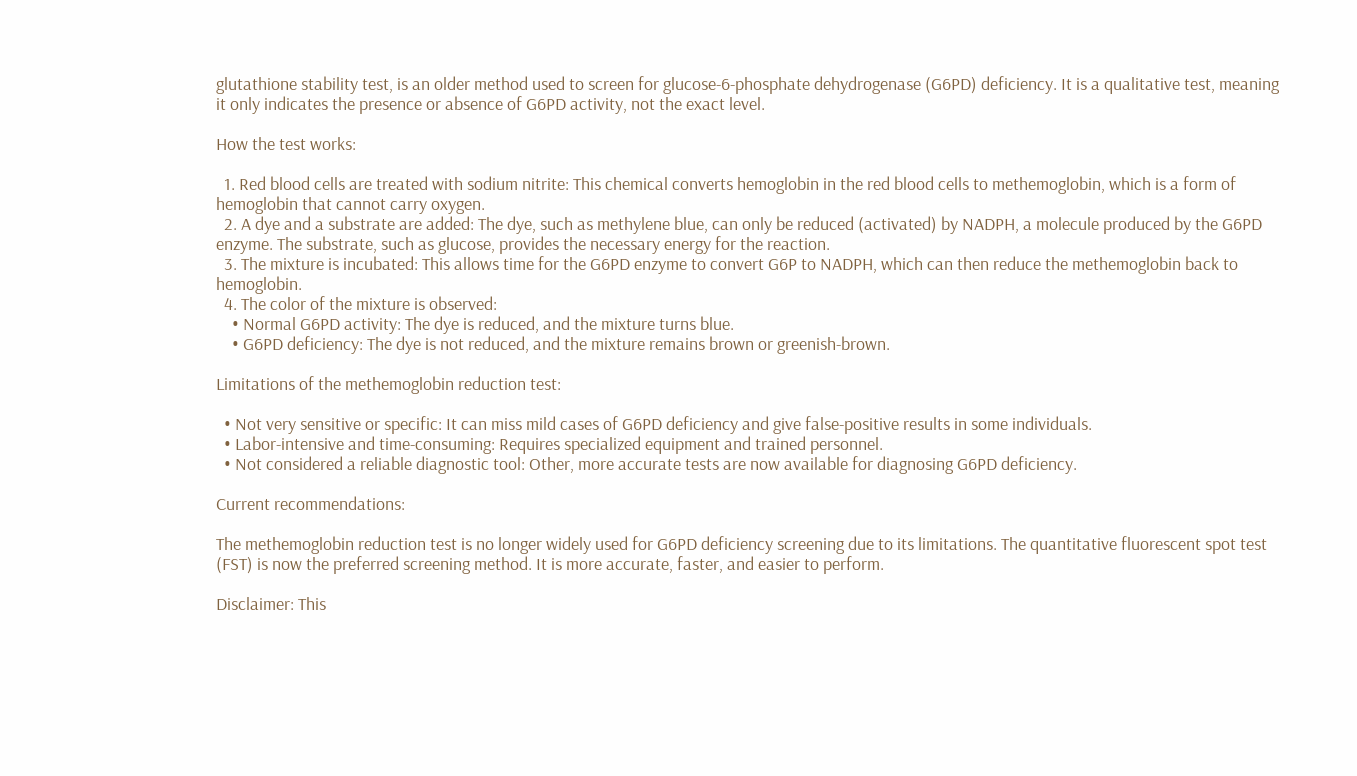glutathione stability test, is an older method used to screen for glucose-6-phosphate dehydrogenase (G6PD) deficiency. It is a qualitative test, meaning it only indicates the presence or absence of G6PD activity, not the exact level.

How the test works:

  1. Red blood cells are treated with sodium nitrite: This chemical converts hemoglobin in the red blood cells to methemoglobin, which is a form of hemoglobin that cannot carry oxygen.
  2. A dye and a substrate are added: The dye, such as methylene blue, can only be reduced (activated) by NADPH, a molecule produced by the G6PD enzyme. The substrate, such as glucose, provides the necessary energy for the reaction.
  3. The mixture is incubated: This allows time for the G6PD enzyme to convert G6P to NADPH, which can then reduce the methemoglobin back to hemoglobin.
  4. The color of the mixture is observed:
    • Normal G6PD activity: The dye is reduced, and the mixture turns blue.
    • G6PD deficiency: The dye is not reduced, and the mixture remains brown or greenish-brown.

Limitations of the methemoglobin reduction test:

  • Not very sensitive or specific: It can miss mild cases of G6PD deficiency and give false-positive results in some individuals.
  • Labor-intensive and time-consuming: Requires specialized equipment and trained personnel.
  • Not considered a reliable diagnostic tool: Other, more accurate tests are now available for diagnosing G6PD deficiency.

Current recommendations:

The methemoglobin reduction test is no longer widely used for G6PD deficiency screening due to its limitations. The quantitative fluorescent spot test (FST) is now the preferred screening method. It is more accurate, faster, and easier to perform.

Disclaimer: This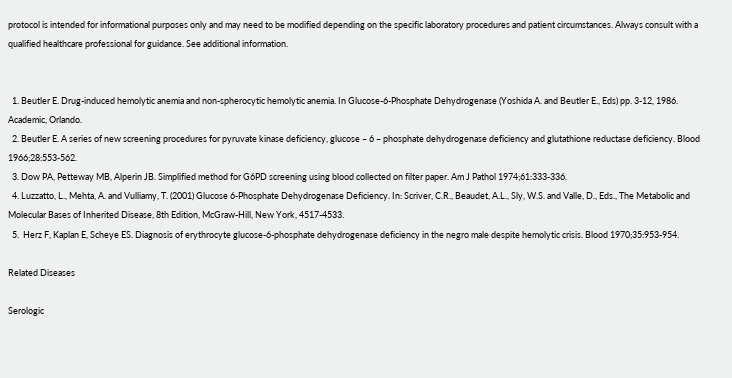protocol is intended for informational purposes only and may need to be modified depending on the specific laboratory procedures and patient circumstances. Always consult with a qualified healthcare professional for guidance. See additional information.


  1. Beutler E. Drug-induced hemolytic anemia and non-spherocytic hemolytic anemia. In Glucose-6-Phosphate Dehydrogenase (Yoshida A. and Beutler E., Eds) pp. 3-12, 1986. Academic, Orlando.
  2. Beutler E. A series of new screening procedures for pyruvate kinase deficiency, glucose – 6 – phosphate dehydrogenase deficiency and glutathione reductase deficiency. Blood 1966;28:553-562.
  3. Dow PA, Petteway MB, Alperin JB. Simplified method for G6PD screening using blood collected on filter paper. Am J Pathol 1974;61:333-336.
  4. Luzzatto, L., Mehta, A. and Vulliamy, T. (2001) Glucose 6-Phosphate Dehydrogenase Deficiency. In: Scriver, C.R., Beaudet, A.L., Sly, W.S. and Valle, D., Eds., The Metabolic and Molecular Bases of Inherited Disease, 8th Edition, McGraw-Hill, New York, 4517-4533.
  5.  Herz F, Kaplan E, Scheye ES. Diagnosis of erythrocyte glucose-6-phosphate dehydrogenase deficiency in the negro male despite hemolytic crisis. Blood 1970;35:953-954.

Related Diseases

Serologic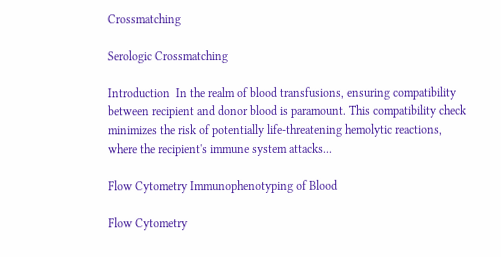Crossmatching

Serologic Crossmatching

Introduction  In the realm of blood transfusions, ensuring compatibility between recipient and donor blood is paramount. This compatibility check minimizes the risk of potentially life-threatening hemolytic reactions, where the recipient's immune system attacks...

Flow Cytometry Immunophenotyping of Blood

Flow Cytometry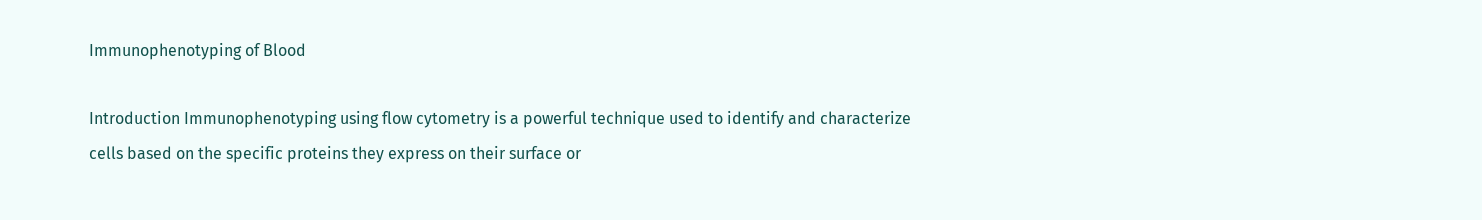Immunophenotyping of Blood

Introduction Immunophenotyping using flow cytometry is a powerful technique used to identify and characterize cells based on the specific proteins they express on their surface or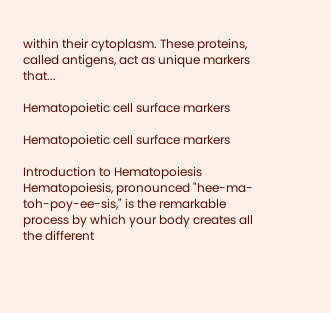within their cytoplasm. These proteins, called antigens, act as unique markers that...

Hematopoietic cell surface markers

Hematopoietic cell surface markers

Introduction to Hematopoiesis Hematopoiesis, pronounced "hee-ma-toh-poy-ee-sis," is the remarkable process by which your body creates all the different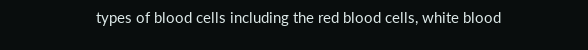types of blood cells including the red blood cells, white blood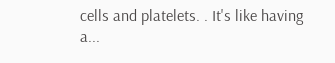cells and platelets. . It's like having a...